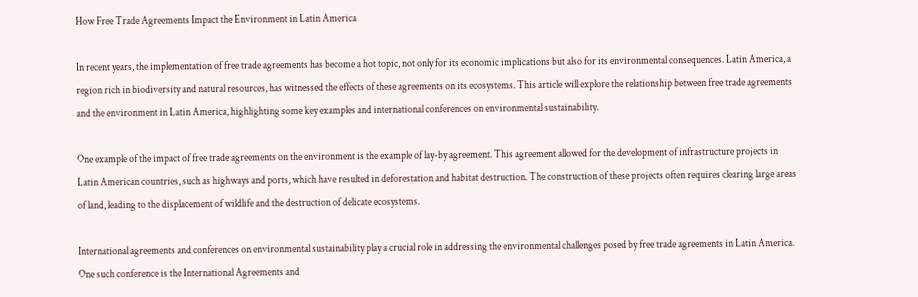How Free Trade Agreements Impact the Environment in Latin America

In recent years, the implementation of free trade agreements has become a hot topic, not only for its economic implications but also for its environmental consequences. Latin America, a region rich in biodiversity and natural resources, has witnessed the effects of these agreements on its ecosystems. This article will explore the relationship between free trade agreements and the environment in Latin America, highlighting some key examples and international conferences on environmental sustainability.

One example of the impact of free trade agreements on the environment is the example of lay-by agreement. This agreement allowed for the development of infrastructure projects in Latin American countries, such as highways and ports, which have resulted in deforestation and habitat destruction. The construction of these projects often requires clearing large areas of land, leading to the displacement of wildlife and the destruction of delicate ecosystems.

International agreements and conferences on environmental sustainability play a crucial role in addressing the environmental challenges posed by free trade agreements in Latin America. One such conference is the International Agreements and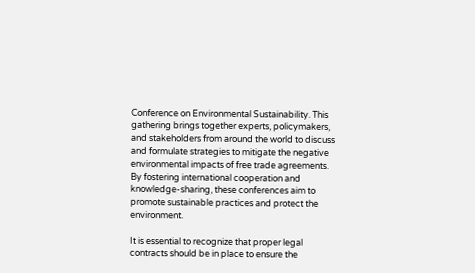Conference on Environmental Sustainability. This gathering brings together experts, policymakers, and stakeholders from around the world to discuss and formulate strategies to mitigate the negative environmental impacts of free trade agreements. By fostering international cooperation and knowledge-sharing, these conferences aim to promote sustainable practices and protect the environment.

It is essential to recognize that proper legal contracts should be in place to ensure the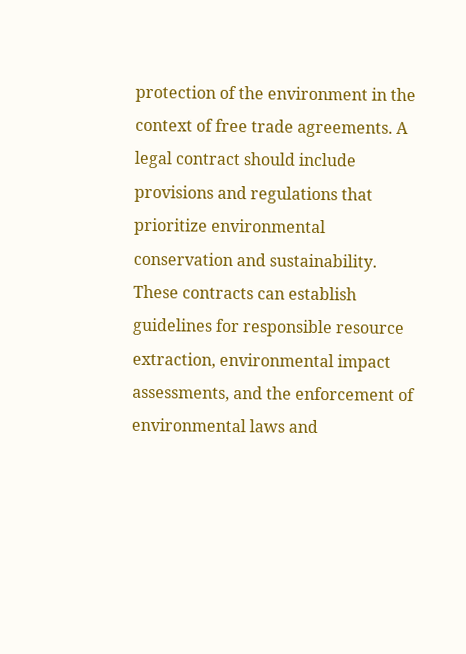protection of the environment in the context of free trade agreements. A legal contract should include provisions and regulations that prioritize environmental conservation and sustainability. These contracts can establish guidelines for responsible resource extraction, environmental impact assessments, and the enforcement of environmental laws and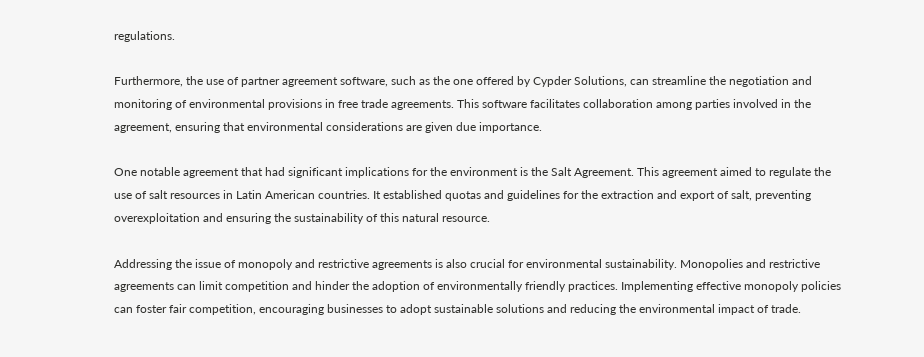regulations.

Furthermore, the use of partner agreement software, such as the one offered by Cypder Solutions, can streamline the negotiation and monitoring of environmental provisions in free trade agreements. This software facilitates collaboration among parties involved in the agreement, ensuring that environmental considerations are given due importance.

One notable agreement that had significant implications for the environment is the Salt Agreement. This agreement aimed to regulate the use of salt resources in Latin American countries. It established quotas and guidelines for the extraction and export of salt, preventing overexploitation and ensuring the sustainability of this natural resource.

Addressing the issue of monopoly and restrictive agreements is also crucial for environmental sustainability. Monopolies and restrictive agreements can limit competition and hinder the adoption of environmentally friendly practices. Implementing effective monopoly policies can foster fair competition, encouraging businesses to adopt sustainable solutions and reducing the environmental impact of trade.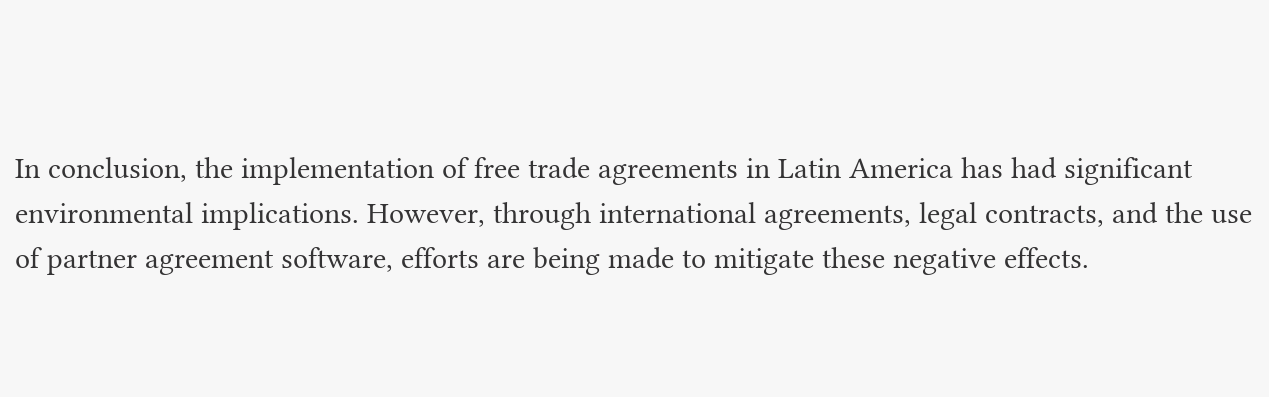In conclusion, the implementation of free trade agreements in Latin America has had significant environmental implications. However, through international agreements, legal contracts, and the use of partner agreement software, efforts are being made to mitigate these negative effects.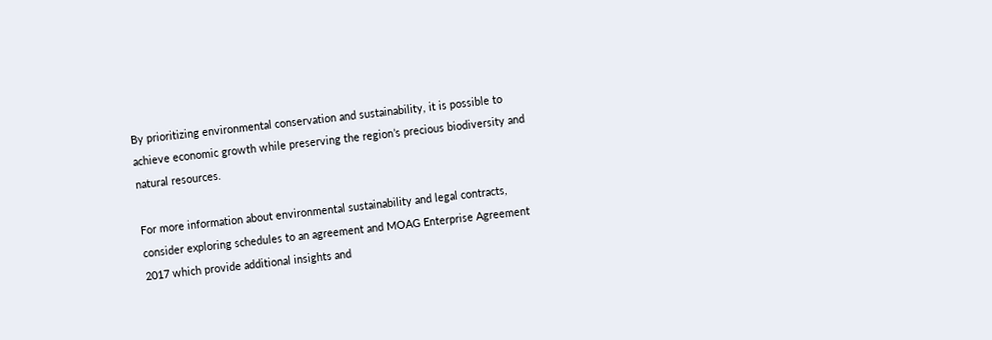By prioritizing environmental conservation and sustainability, it is possible to achieve economic growth while preserving the region’s precious biodiversity and natural resources.

For more information about environmental sustainability and legal contracts, consider exploring schedules to an agreement and MOAG Enterprise Agreement 2017 which provide additional insights and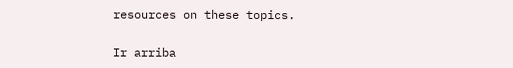resources on these topics.

Ir arriba